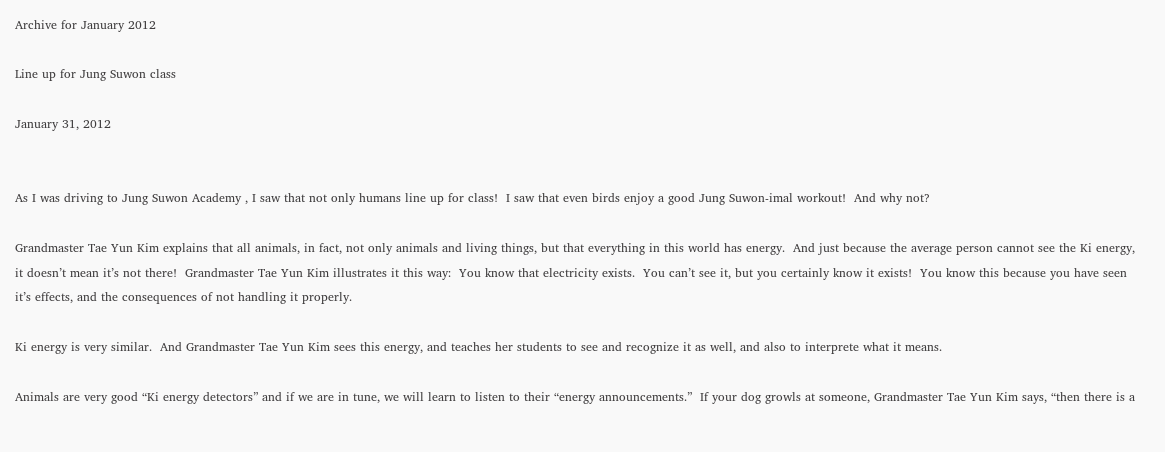Archive for January 2012

Line up for Jung Suwon class

January 31, 2012


As I was driving to Jung Suwon Academy , I saw that not only humans line up for class!  I saw that even birds enjoy a good Jung Suwon-imal workout!  And why not?

Grandmaster Tae Yun Kim explains that all animals, in fact, not only animals and living things, but that everything in this world has energy.  And just because the average person cannot see the Ki energy, it doesn’t mean it’s not there!  Grandmaster Tae Yun Kim illustrates it this way:  You know that electricity exists.  You can’t see it, but you certainly know it exists!  You know this because you have seen it’s effects, and the consequences of not handling it properly.

Ki energy is very similar.  And Grandmaster Tae Yun Kim sees this energy, and teaches her students to see and recognize it as well, and also to interprete what it means.

Animals are very good “Ki energy detectors” and if we are in tune, we will learn to listen to their “energy announcements.”  If your dog growls at someone, Grandmaster Tae Yun Kim says, “then there is a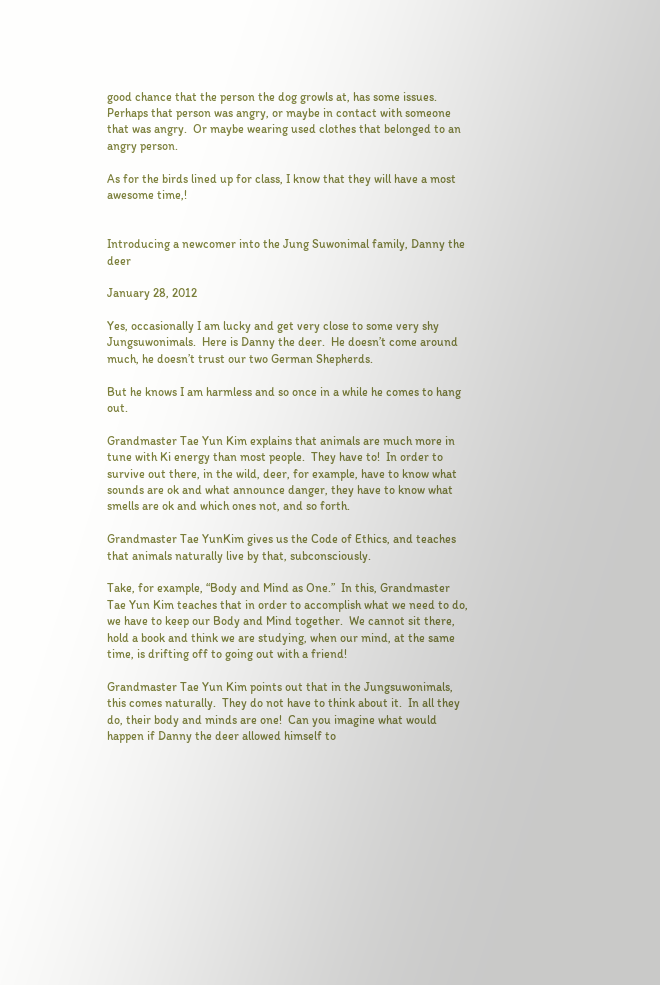good chance that the person the dog growls at, has some issues.  Perhaps that person was angry, or maybe in contact with someone that was angry.  Or maybe wearing used clothes that belonged to an angry person.

As for the birds lined up for class, I know that they will have a most awesome time,!


Introducing a newcomer into the Jung Suwonimal family, Danny the deer

January 28, 2012

Yes, occasionally I am lucky and get very close to some very shy Jungsuwonimals.  Here is Danny the deer.  He doesn’t come around much, he doesn’t trust our two German Shepherds.

But he knows I am harmless and so once in a while he comes to hang out.

Grandmaster Tae Yun Kim explains that animals are much more in tune with Ki energy than most people.  They have to!  In order to survive out there, in the wild, deer, for example, have to know what sounds are ok and what announce danger, they have to know what smells are ok and which ones not, and so forth.

Grandmaster Tae YunKim gives us the Code of Ethics, and teaches that animals naturally live by that, subconsciously.

Take, for example, “Body and Mind as One.”  In this, Grandmaster Tae Yun Kim teaches that in order to accomplish what we need to do, we have to keep our Body and Mind together.  We cannot sit there, hold a book and think we are studying, when our mind, at the same time, is drifting off to going out with a friend!

Grandmaster Tae Yun Kim points out that in the Jungsuwonimals, this comes naturally.  They do not have to think about it.  In all they do, their body and minds are one!  Can you imagine what would happen if Danny the deer allowed himself to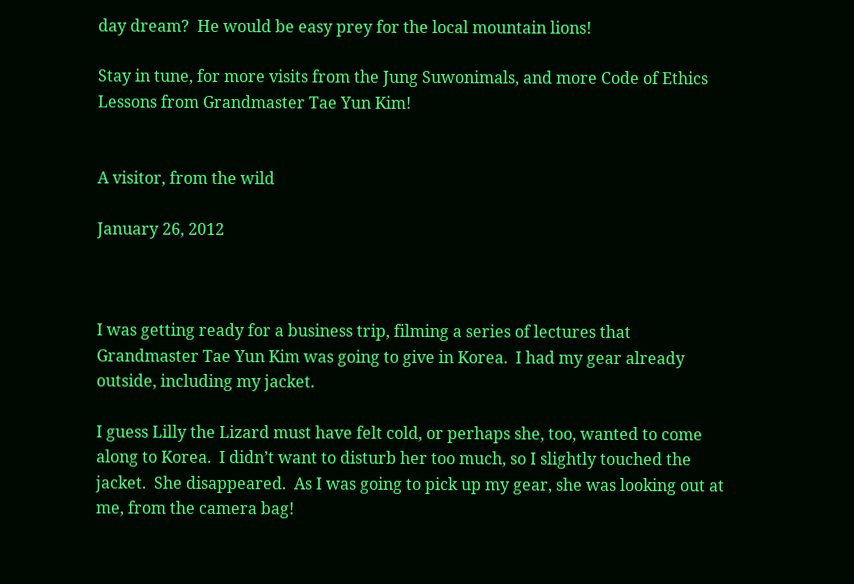day dream?  He would be easy prey for the local mountain lions!

Stay in tune, for more visits from the Jung Suwonimals, and more Code of Ethics Lessons from Grandmaster Tae Yun Kim!


A visitor, from the wild

January 26, 2012



I was getting ready for a business trip, filming a series of lectures that Grandmaster Tae Yun Kim was going to give in Korea.  I had my gear already outside, including my jacket.

I guess Lilly the Lizard must have felt cold, or perhaps she, too, wanted to come along to Korea.  I didn’t want to disturb her too much, so I slightly touched the jacket.  She disappeared.  As I was going to pick up my gear, she was looking out at me, from the camera bag!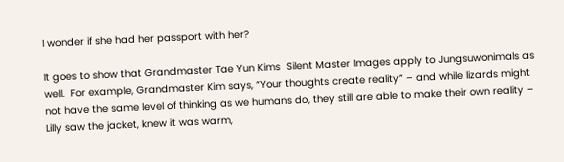I wonder if she had her passport with her?

It goes to show that Grandmaster Tae Yun Kims  Silent Master Images apply to Jungsuwonimals as well.  For example, Grandmaster Kim says, “Your thoughts create reality” – and while lizards might not have the same level of thinking as we humans do, they still are able to make their own reality – Lilly saw the jacket, knew it was warm,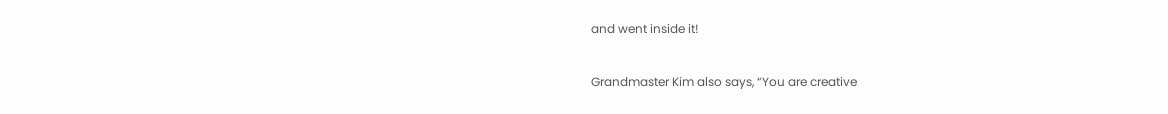and went inside it!

Grandmaster Kim also says, “You are creative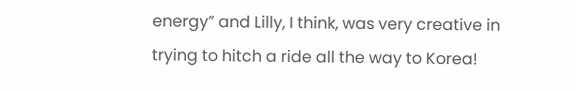energy” and Lilly, I think, was very creative in trying to hitch a ride all the way to Korea!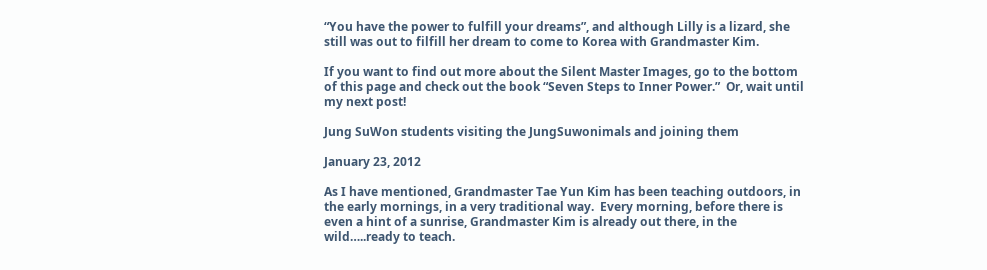“You have the power to fulfill your dreams”, and although Lilly is a lizard, she still was out to filfill her dream to come to Korea with Grandmaster Kim.

If you want to find out more about the Silent Master Images, go to the bottom of this page and check out the book “Seven Steps to Inner Power.”  Or, wait until my next post!

Jung SuWon students visiting the JungSuwonimals and joining them

January 23, 2012

As I have mentioned, Grandmaster Tae Yun Kim has been teaching outdoors, in the early mornings, in a very traditional way.  Every morning, before there is even a hint of a sunrise, Grandmaster Kim is already out there, in the wild…..ready to teach.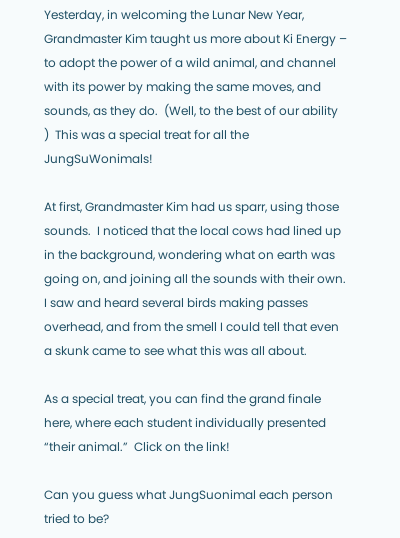Yesterday, in welcoming the Lunar New Year, Grandmaster Kim taught us more about Ki Energy – to adopt the power of a wild animal, and channel with its power by making the same moves, and sounds, as they do.  (Well, to the best of our ability   )  This was a special treat for all the JungSuWonimals!

At first, Grandmaster Kim had us sparr, using those sounds.  I noticed that the local cows had lined up in the background, wondering what on earth was going on, and joining all the sounds with their own.  I saw and heard several birds making passes overhead, and from the smell I could tell that even a skunk came to see what this was all about.

As a special treat, you can find the grand finale here, where each student individually presented “their animal.”  Click on the link!

Can you guess what JungSuonimal each person tried to be?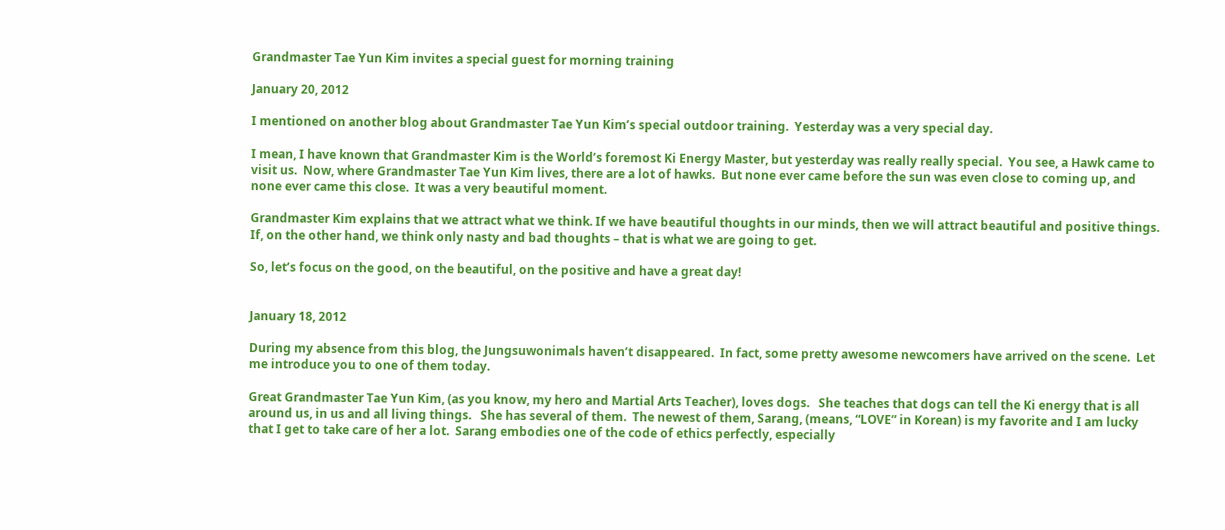Grandmaster Tae Yun Kim invites a special guest for morning training

January 20, 2012

I mentioned on another blog about Grandmaster Tae Yun Kim’s special outdoor training.  Yesterday was a very special day.

I mean, I have known that Grandmaster Kim is the World’s foremost Ki Energy Master, but yesterday was really really special.  You see, a Hawk came to visit us.  Now, where Grandmaster Tae Yun Kim lives, there are a lot of hawks.  But none ever came before the sun was even close to coming up, and none ever came this close.  It was a very beautiful moment.

Grandmaster Kim explains that we attract what we think. If we have beautiful thoughts in our minds, then we will attract beautiful and positive things.  If, on the other hand, we think only nasty and bad thoughts – that is what we are going to get.

So, let’s focus on the good, on the beautiful, on the positive and have a great day!


January 18, 2012

During my absence from this blog, the Jungsuwonimals haven’t disappeared.  In fact, some pretty awesome newcomers have arrived on the scene.  Let me introduce you to one of them today.

Great Grandmaster Tae Yun Kim, (as you know, my hero and Martial Arts Teacher), loves dogs.   She teaches that dogs can tell the Ki energy that is all around us, in us and all living things.   She has several of them.  The newest of them, Sarang, (means, “LOVE” in Korean) is my favorite and I am lucky that I get to take care of her a lot.  Sarang embodies one of the code of ethics perfectly, especially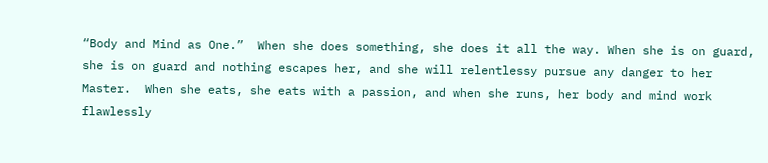“Body and Mind as One.”  When she does something, she does it all the way. When she is on guard, she is on guard and nothing escapes her, and she will relentlessy pursue any danger to her Master.  When she eats, she eats with a passion, and when she runs, her body and mind work flawlessly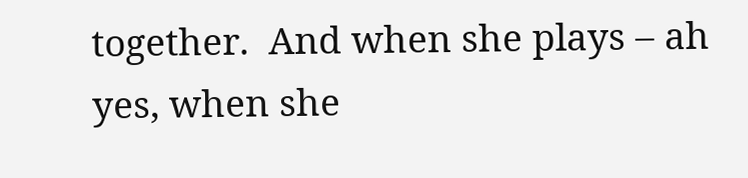together.  And when she plays – ah yes, when she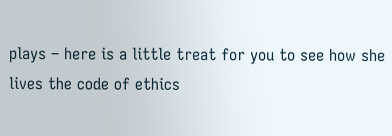plays – here is a little treat for you to see how she lives the code of ethics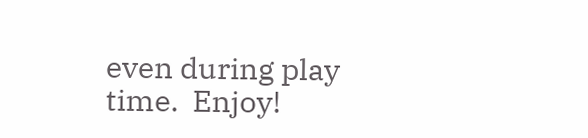even during play time.  Enjoy!